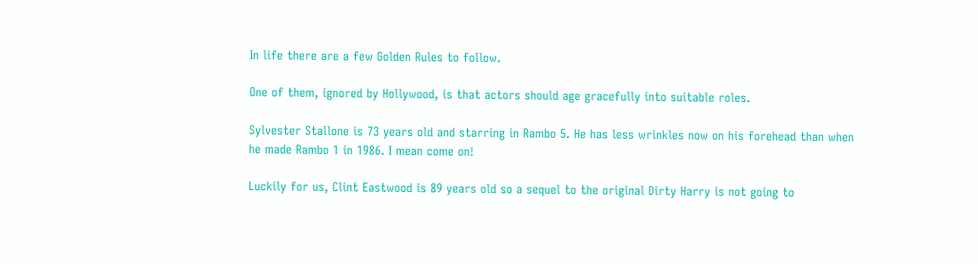In life there are a few Golden Rules to follow.

One of them, ignored by Hollywood, is that actors should age gracefully into suitable roles.

Sylvester Stallone is 73 years old and starring in Rambo 5. He has less wrinkles now on his forehead than when he made Rambo 1 in 1986. I mean come on!

Luckily for us, Clint Eastwood is 89 years old so a sequel to the original Dirty Harry is not going to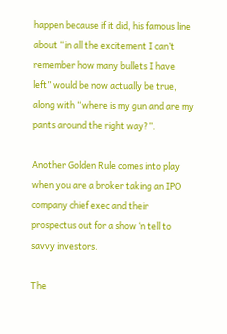happen because if it did, his famous line about “in all the excitement I can’t remember how many bullets I have left” would be now actually be true, along with “where is my gun and are my pants around the right way?”.

Another Golden Rule comes into play when you are a broker taking an IPO company chief exec and their prospectus out for a show ‘n tell to savvy investors.

The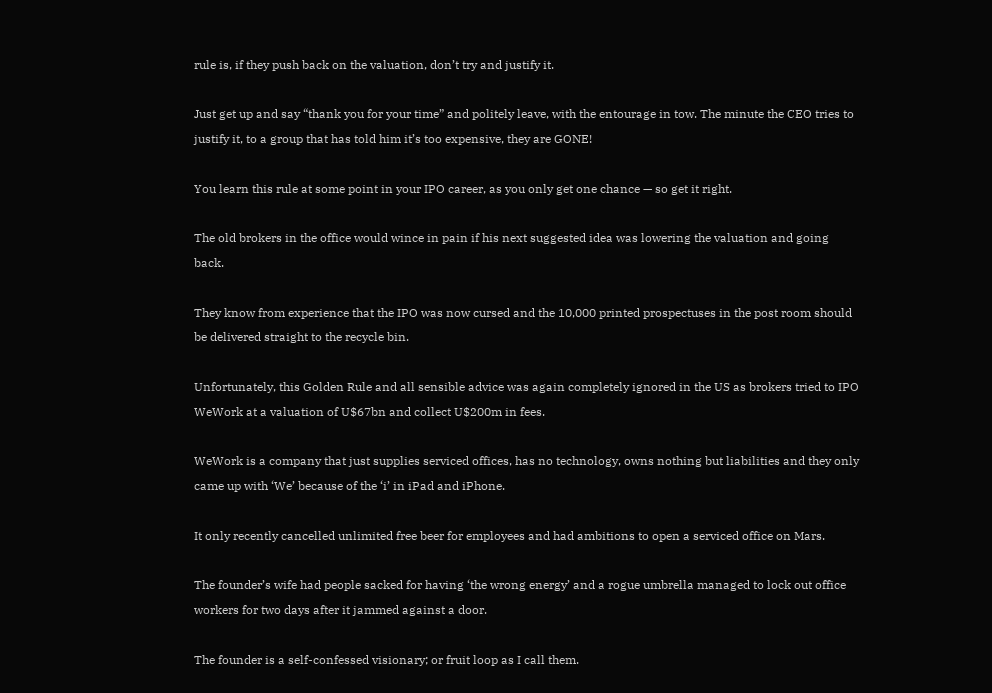rule is, if they push back on the valuation, don’t try and justify it.

Just get up and say “thank you for your time” and politely leave, with the entourage in tow. The minute the CEO tries to justify it, to a group that has told him it’s too expensive, they are GONE!

You learn this rule at some point in your IPO career, as you only get one chance — so get it right.

The old brokers in the office would wince in pain if his next suggested idea was lowering the valuation and going back.

They know from experience that the IPO was now cursed and the 10,000 printed prospectuses in the post room should be delivered straight to the recycle bin.

Unfortunately, this Golden Rule and all sensible advice was again completely ignored in the US as brokers tried to IPO WeWork at a valuation of U$67bn and collect U$200m in fees.

WeWork is a company that just supplies serviced offices, has no technology, owns nothing but liabilities and they only came up with ‘We’ because of the ‘i’ in iPad and iPhone.

It only recently cancelled unlimited free beer for employees and had ambitions to open a serviced office on Mars.

The founder’s wife had people sacked for having ‘the wrong energy’ and a rogue umbrella managed to lock out office workers for two days after it jammed against a door.

The founder is a self-confessed visionary; or fruit loop as I call them.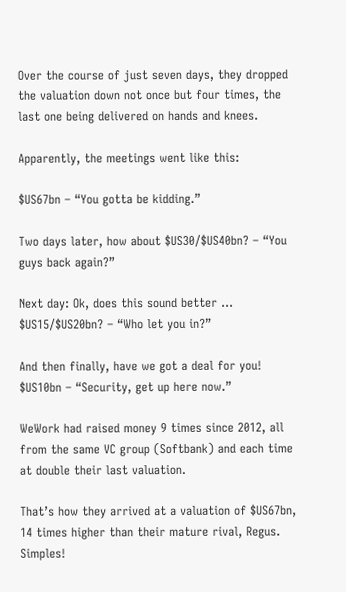Over the course of just seven days, they dropped the valuation down not once but four times, the last one being delivered on hands and knees.

Apparently, the meetings went like this:

$US67bn – “You gotta be kidding.”

Two days later, how about $US30/$US40bn? – “You guys back again?”

Next day: Ok, does this sound better … $US15/$US20bn? – “Who let you in?”

And then finally, have we got a deal for you! $US10bn – “Security, get up here now.”

WeWork had raised money 9 times since 2012, all from the same VC group (Softbank) and each time at double their last valuation.

That’s how they arrived at a valuation of $US67bn, 14 times higher than their mature rival, Regus. Simples!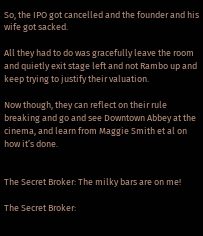So, the IPO got cancelled and the founder and his wife got sacked.

All they had to do was gracefully leave the room and quietly exit stage left and not Rambo up and keep trying to justify their valuation.

Now though, they can reflect on their rule breaking and go and see Downtown Abbey at the cinema, and learn from Maggie Smith et al on how it’s done.


The Secret Broker: The milky bars are on me!

The Secret Broker: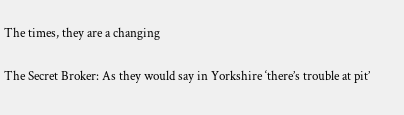The times, they are a changing

The Secret Broker: As they would say in Yorkshire ‘there’s trouble at pit’